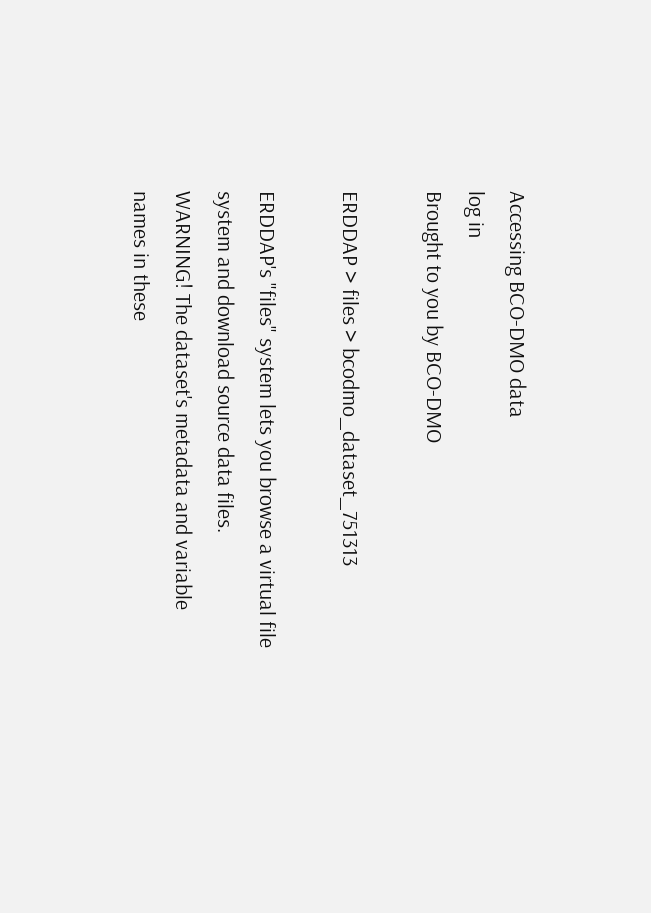Accessing BCO-DMO data
log in
Brought to you by BCO-DMO

ERDDAP > files > bcodmo_dataset_751313

ERDDAP's "files" system lets you browse a virtual file system and download source data files.
WARNING! The dataset's metadata and variable names in these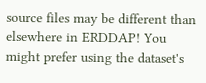source files may be different than elsewhere in ERDDAP! You might prefer using the dataset's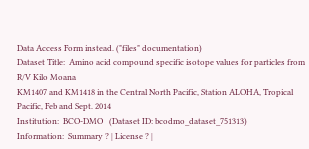Data Access Form instead. ("files" documentation)
Dataset Title:  Amino acid compound specific isotope values for particles from R/V Kilo Moana
KM1407 and KM1418 in the Central North Pacific, Station ALOHA, Tropical
Pacific, Feb and Sept. 2014
Institution:  BCO-DMO   (Dataset ID: bcodmo_dataset_751313)
Information:  Summary ? | License ? |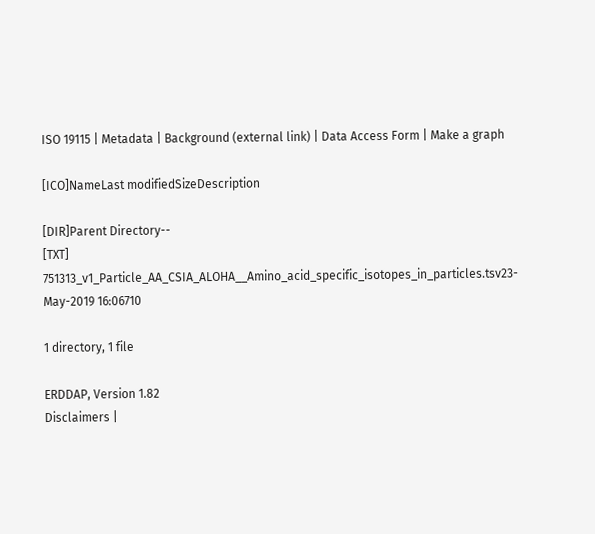ISO 19115 | Metadata | Background (external link) | Data Access Form | Make a graph

[ICO]NameLast modifiedSizeDescription

[DIR]Parent Directory--
[TXT]  751313_v1_Particle_AA_CSIA_ALOHA__Amino_acid_specific_isotopes_in_particles.tsv23-May-2019 16:06710

1 directory, 1 file

ERDDAP, Version 1.82
Disclaimers |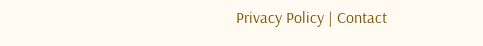Privacy Policy | Contact